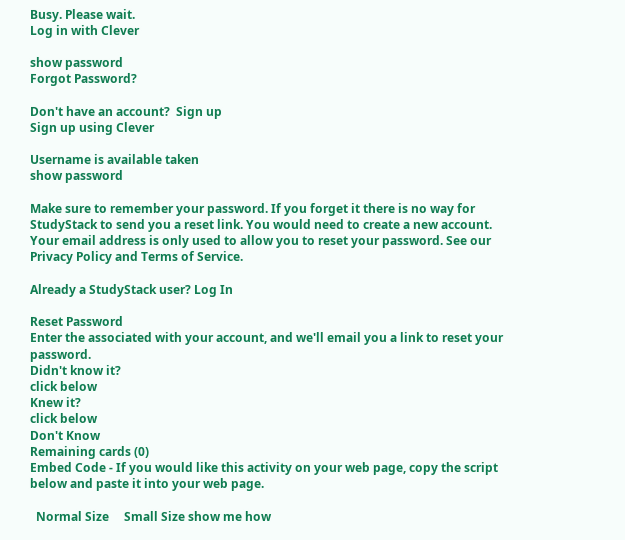Busy. Please wait.
Log in with Clever

show password
Forgot Password?

Don't have an account?  Sign up
Sign up using Clever

Username is available taken
show password

Make sure to remember your password. If you forget it there is no way for StudyStack to send you a reset link. You would need to create a new account.
Your email address is only used to allow you to reset your password. See our Privacy Policy and Terms of Service.

Already a StudyStack user? Log In

Reset Password
Enter the associated with your account, and we'll email you a link to reset your password.
Didn't know it?
click below
Knew it?
click below
Don't Know
Remaining cards (0)
Embed Code - If you would like this activity on your web page, copy the script below and paste it into your web page.

  Normal Size     Small Size show me how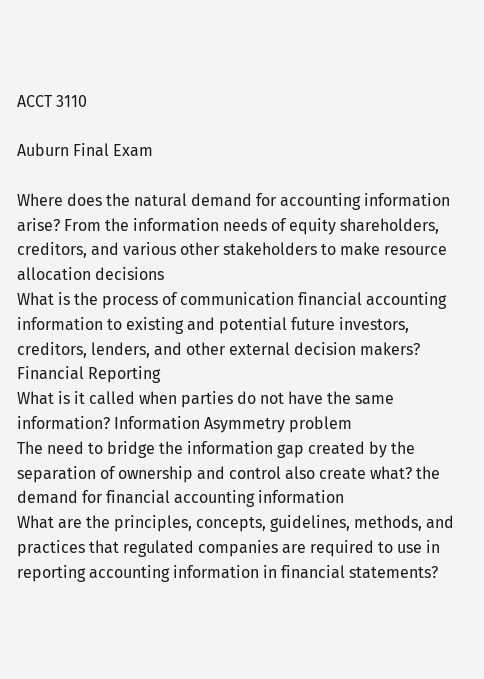ACCT 3110

Auburn Final Exam

Where does the natural demand for accounting information arise? From the information needs of equity shareholders, creditors, and various other stakeholders to make resource allocation decisions
What is the process of communication financial accounting information to existing and potential future investors, creditors, lenders, and other external decision makers? Financial Reporting
What is it called when parties do not have the same information? Information Asymmetry problem
The need to bridge the information gap created by the separation of ownership and control also create what? the demand for financial accounting information
What are the principles, concepts, guidelines, methods, and practices that regulated companies are required to use in reporting accounting information in financial statements?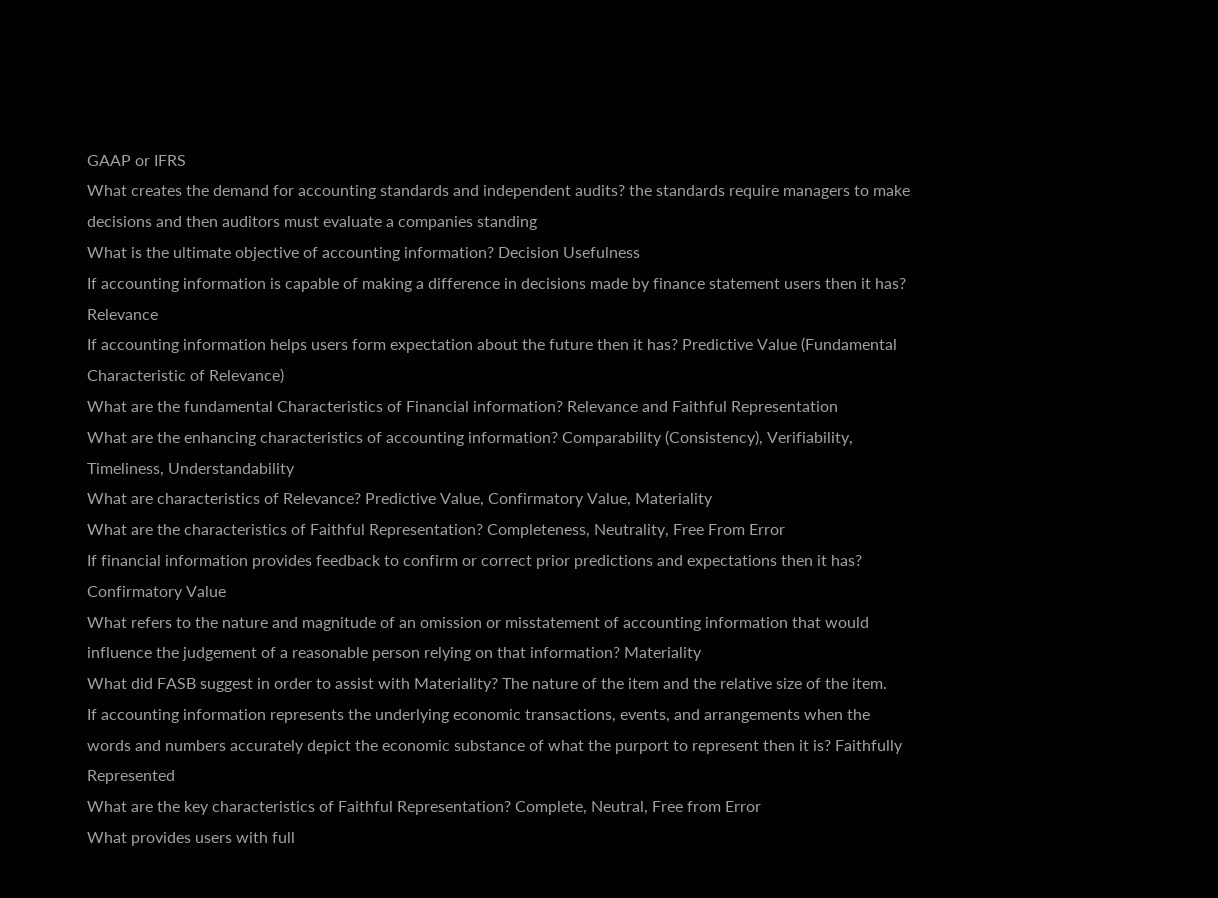GAAP or IFRS
What creates the demand for accounting standards and independent audits? the standards require managers to make decisions and then auditors must evaluate a companies standing
What is the ultimate objective of accounting information? Decision Usefulness
If accounting information is capable of making a difference in decisions made by finance statement users then it has? Relevance
If accounting information helps users form expectation about the future then it has? Predictive Value (Fundamental Characteristic of Relevance)
What are the fundamental Characteristics of Financial information? Relevance and Faithful Representation
What are the enhancing characteristics of accounting information? Comparability (Consistency), Verifiability, Timeliness, Understandability
What are characteristics of Relevance? Predictive Value, Confirmatory Value, Materiality
What are the characteristics of Faithful Representation? Completeness, Neutrality, Free From Error
If financial information provides feedback to confirm or correct prior predictions and expectations then it has? Confirmatory Value
What refers to the nature and magnitude of an omission or misstatement of accounting information that would influence the judgement of a reasonable person relying on that information? Materiality
What did FASB suggest in order to assist with Materiality? The nature of the item and the relative size of the item.
If accounting information represents the underlying economic transactions, events, and arrangements when the words and numbers accurately depict the economic substance of what the purport to represent then it is? Faithfully Represented
What are the key characteristics of Faithful Representation? Complete, Neutral, Free from Error
What provides users with full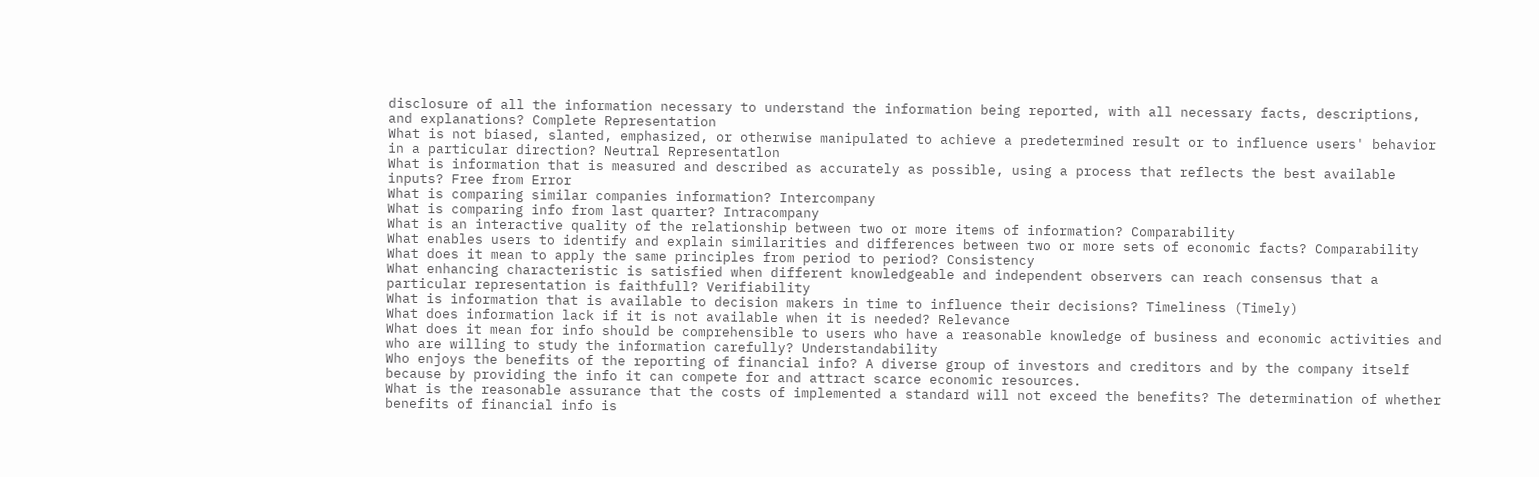disclosure of all the information necessary to understand the information being reported, with all necessary facts, descriptions, and explanations? Complete Representation
What is not biased, slanted, emphasized, or otherwise manipulated to achieve a predetermined result or to influence users' behavior in a particular direction? Neutral Representatlon
What is information that is measured and described as accurately as possible, using a process that reflects the best available inputs? Free from Error
What is comparing similar companies information? Intercompany
What is comparing info from last quarter? Intracompany
What is an interactive quality of the relationship between two or more items of information? Comparability
What enables users to identify and explain similarities and differences between two or more sets of economic facts? Comparability
What does it mean to apply the same principles from period to period? Consistency
What enhancing characteristic is satisfied when different knowledgeable and independent observers can reach consensus that a particular representation is faithfull? Verifiability
What is information that is available to decision makers in time to influence their decisions? Timeliness (Timely)
What does information lack if it is not available when it is needed? Relevance
What does it mean for info should be comprehensible to users who have a reasonable knowledge of business and economic activities and who are willing to study the information carefully? Understandability
Who enjoys the benefits of the reporting of financial info? A diverse group of investors and creditors and by the company itself because by providing the info it can compete for and attract scarce economic resources.
What is the reasonable assurance that the costs of implemented a standard will not exceed the benefits? The determination of whether benefits of financial info is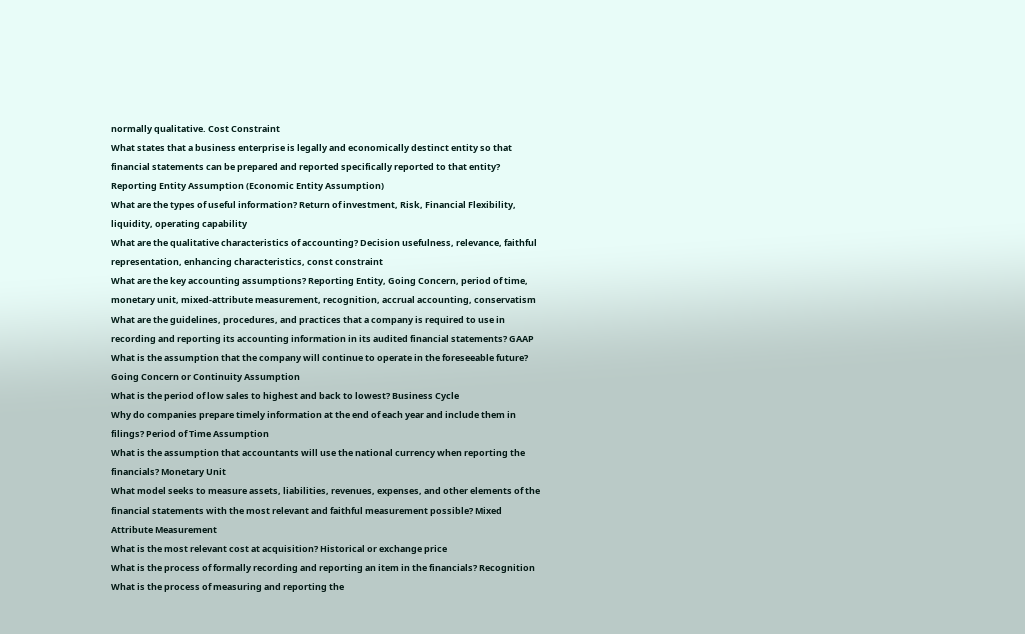normally qualitative. Cost Constraint
What states that a business enterprise is legally and economically destinct entity so that financial statements can be prepared and reported specifically reported to that entity? Reporting Entity Assumption (Economic Entity Assumption)
What are the types of useful information? Return of investment, Risk, Financial Flexibility, liquidity, operating capability
What are the qualitative characteristics of accounting? Decision usefulness, relevance, faithful representation, enhancing characteristics, const constraint
What are the key accounting assumptions? Reporting Entity, Going Concern, period of time, monetary unit, mixed-attribute measurement, recognition, accrual accounting, conservatism
What are the guidelines, procedures, and practices that a company is required to use in recording and reporting its accounting information in its audited financial statements? GAAP
What is the assumption that the company will continue to operate in the foreseeable future? Going Concern or Continuity Assumption
What is the period of low sales to highest and back to lowest? Business Cycle
Why do companies prepare timely information at the end of each year and include them in filings? Period of Time Assumption
What is the assumption that accountants will use the national currency when reporting the financials? Monetary Unit
What model seeks to measure assets, liabilities, revenues, expenses, and other elements of the financial statements with the most relevant and faithful measurement possible? Mixed Attribute Measurement
What is the most relevant cost at acquisition? Historical or exchange price
What is the process of formally recording and reporting an item in the financials? Recognition
What is the process of measuring and reporting the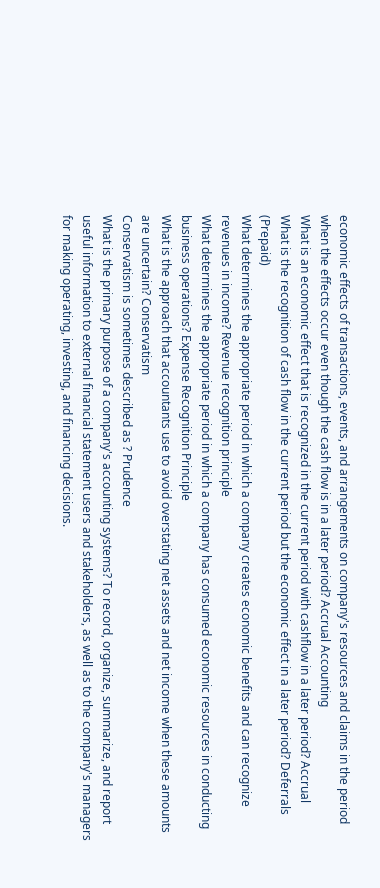economic effects of transactions, events, and arrangements on company's resources and claims in the period when the effects occur even though the cash flow is in a later period? Accrual Accounting
What is an economic effect that is recognized in the current period with cashflow in a later period? Accrual
What is the recognition of cash flow in the current period but the economic effect in a later period? Deferrals (Prepaid)
What determines the appropriate period in which a company creates economic benefits and can recognize revenues in income? Revenue recognition principle
What determines the appropriate period in which a company has consumed economic resources in conducting business operations? Expense Recognition Principle
What is the approach that accountants use to avoid overstating net assets and net income when these amounts are uncertain? Conservatism
Conservatism is sometimes described as ? Prudence
What is the primary purpose of a company's accounting systems? To record, organize, summarize, and report useful information to external financial statement users and stakeholders, as well as to the company's managers for making operating, investing, and financing decisions.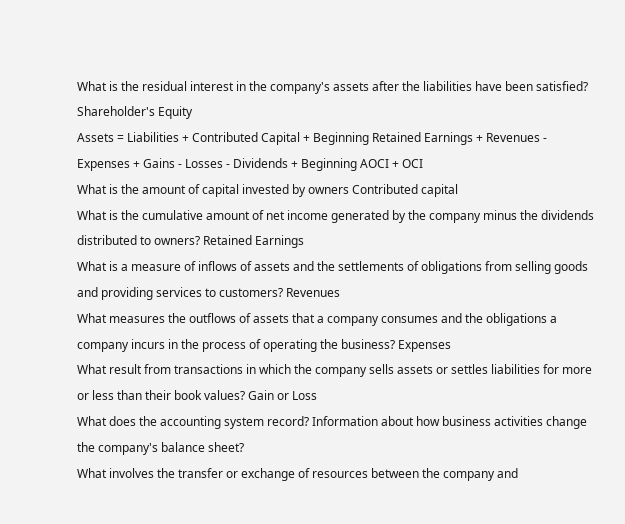What is the residual interest in the company's assets after the liabilities have been satisfied? Shareholder's Equity
Assets = Liabilities + Contributed Capital + Beginning Retained Earnings + Revenues - Expenses + Gains - Losses - Dividends + Beginning AOCI + OCI
What is the amount of capital invested by owners Contributed capital
What is the cumulative amount of net income generated by the company minus the dividends distributed to owners? Retained Earnings
What is a measure of inflows of assets and the settlements of obligations from selling goods and providing services to customers? Revenues
What measures the outflows of assets that a company consumes and the obligations a company incurs in the process of operating the business? Expenses
What result from transactions in which the company sells assets or settles liabilities for more or less than their book values? Gain or Loss
What does the accounting system record? Information about how business activities change the company's balance sheet?
What involves the transfer or exchange of resources between the company and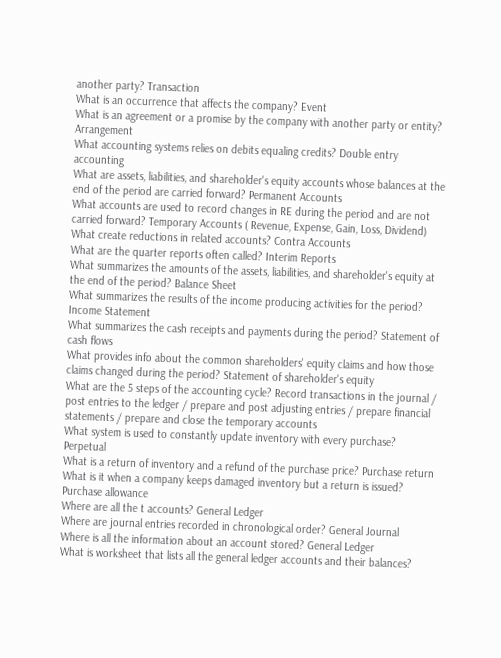another party? Transaction
What is an occurrence that affects the company? Event
What is an agreement or a promise by the company with another party or entity? Arrangement
What accounting systems relies on debits equaling credits? Double entry accounting
What are assets, liabilities, and shareholder's equity accounts whose balances at the end of the period are carried forward? Permanent Accounts
What accounts are used to record changes in RE during the period and are not carried forward? Temporary Accounts ( Revenue, Expense, Gain, Loss, Dividend)
What create reductions in related accounts? Contra Accounts
What are the quarter reports often called? Interim Reports
What summarizes the amounts of the assets, liabilities, and shareholder's equity at the end of the period? Balance Sheet
What summarizes the results of the income producing activities for the period? Income Statement
What summarizes the cash receipts and payments during the period? Statement of cash flows
What provides info about the common shareholders' equity claims and how those claims changed during the period? Statement of shareholder's equity
What are the 5 steps of the accounting cycle? Record transactions in the journal / post entries to the ledger / prepare and post adjusting entries / prepare financial statements / prepare and close the temporary accounts
What system is used to constantly update inventory with every purchase? Perpetual
What is a return of inventory and a refund of the purchase price? Purchase return
What is it when a company keeps damaged inventory but a return is issued? Purchase allowance
Where are all the t accounts? General Ledger
Where are journal entries recorded in chronological order? General Journal
Where is all the information about an account stored? General Ledger
What is worksheet that lists all the general ledger accounts and their balances?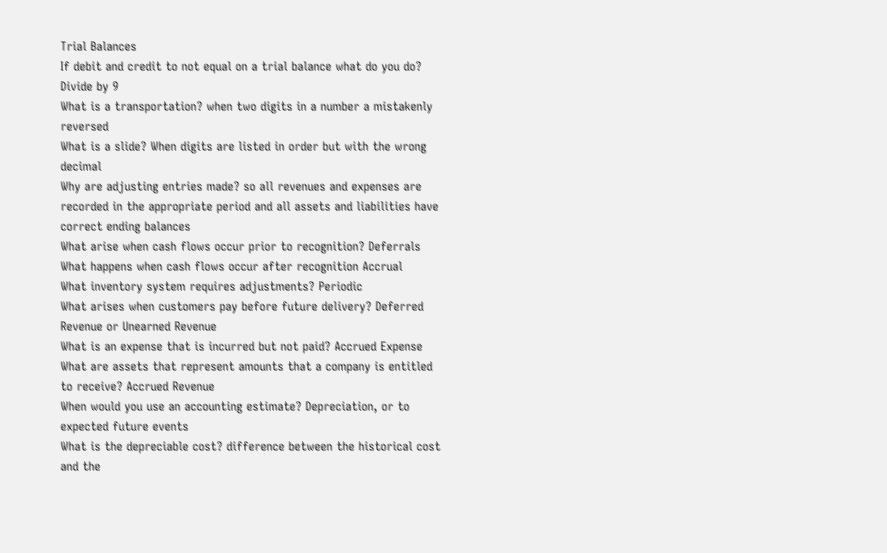Trial Balances
If debit and credit to not equal on a trial balance what do you do? Divide by 9
What is a transportation? when two digits in a number a mistakenly reversed
What is a slide? When digits are listed in order but with the wrong decimal
Why are adjusting entries made? so all revenues and expenses are recorded in the appropriate period and all assets and liabilities have correct ending balances
What arise when cash flows occur prior to recognition? Deferrals
What happens when cash flows occur after recognition Accrual
What inventory system requires adjustments? Periodic
What arises when customers pay before future delivery? Deferred Revenue or Unearned Revenue
What is an expense that is incurred but not paid? Accrued Expense
What are assets that represent amounts that a company is entitled to receive? Accrued Revenue
When would you use an accounting estimate? Depreciation, or to expected future events
What is the depreciable cost? difference between the historical cost and the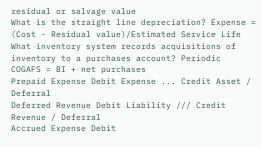residual or salvage value
What is the straight line depreciation? Expense = (Cost - Residual value)/Estimated Service Life
What inventory system records acquisitions of inventory to a purchases account? Periodic
COGAFS = BI + net purchases
Prepaid Expense Debit Expense ... Credit Asset / Deferral
Deferred Revenue Debit Liability /// Credit Revenue / Deferral
Accrued Expense Debit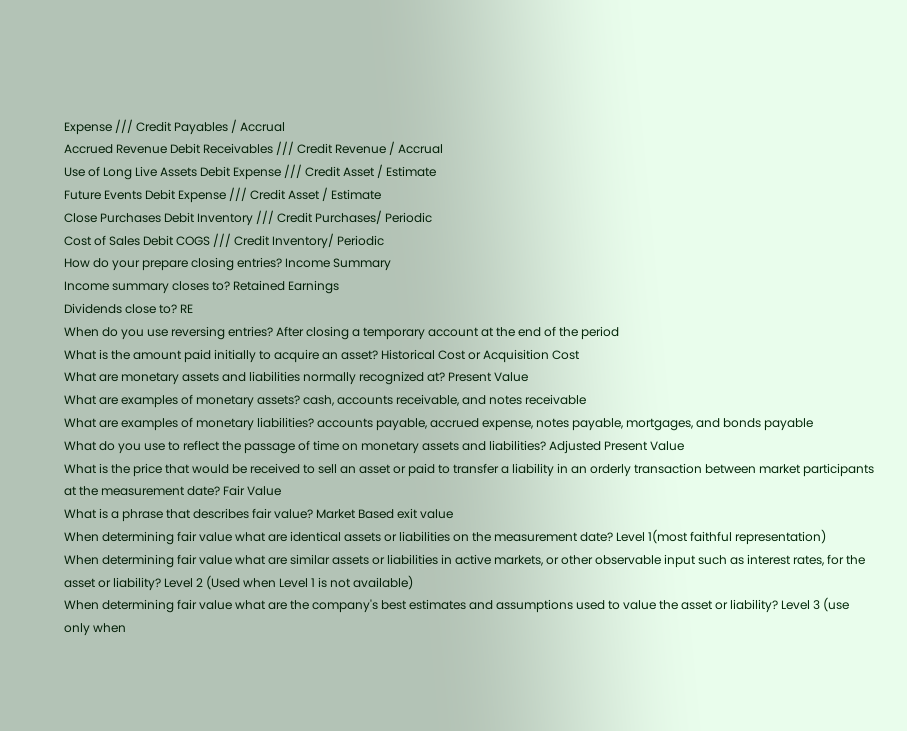Expense /// Credit Payables / Accrual
Accrued Revenue Debit Receivables /// Credit Revenue / Accrual
Use of Long Live Assets Debit Expense /// Credit Asset / Estimate
Future Events Debit Expense /// Credit Asset / Estimate
Close Purchases Debit Inventory /// Credit Purchases/ Periodic
Cost of Sales Debit COGS /// Credit Inventory/ Periodic
How do your prepare closing entries? Income Summary
Income summary closes to? Retained Earnings
Dividends close to? RE
When do you use reversing entries? After closing a temporary account at the end of the period
What is the amount paid initially to acquire an asset? Historical Cost or Acquisition Cost
What are monetary assets and liabilities normally recognized at? Present Value
What are examples of monetary assets? cash, accounts receivable, and notes receivable
What are examples of monetary liabilities? accounts payable, accrued expense, notes payable, mortgages, and bonds payable
What do you use to reflect the passage of time on monetary assets and liabilities? Adjusted Present Value
What is the price that would be received to sell an asset or paid to transfer a liability in an orderly transaction between market participants at the measurement date? Fair Value
What is a phrase that describes fair value? Market Based exit value
When determining fair value what are identical assets or liabilities on the measurement date? Level 1(most faithful representation)
When determining fair value what are similar assets or liabilities in active markets, or other observable input such as interest rates, for the asset or liability? Level 2 (Used when Level 1 is not available)
When determining fair value what are the company's best estimates and assumptions used to value the asset or liability? Level 3 (use only when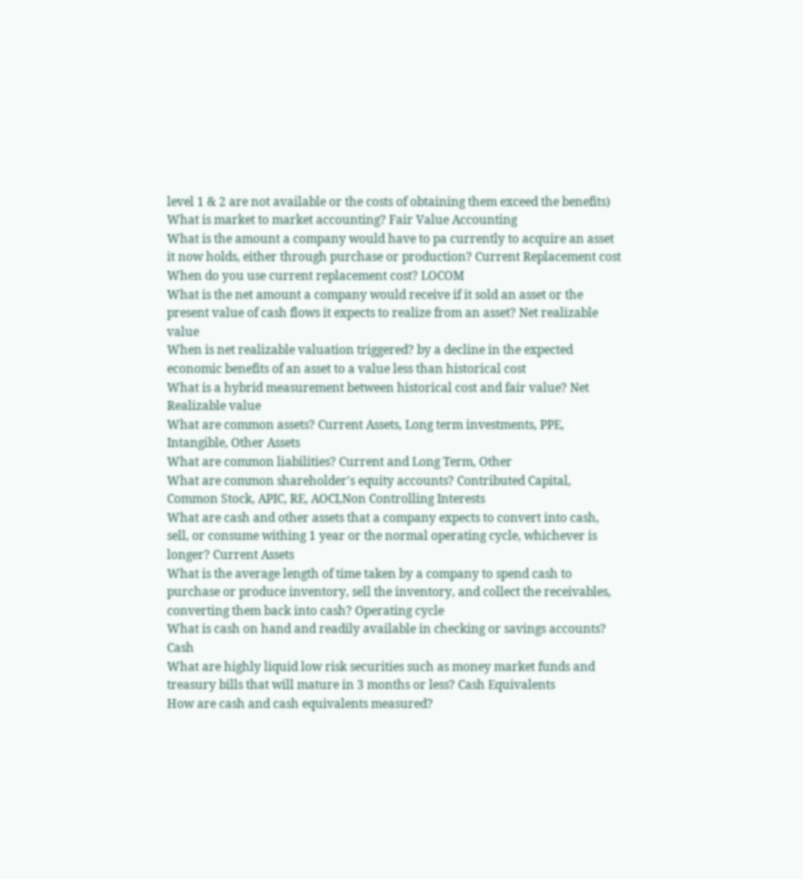level 1 & 2 are not available or the costs of obtaining them exceed the benefits)
What is market to market accounting? Fair Value Accounting
What is the amount a company would have to pa currently to acquire an asset it now holds, either through purchase or production? Current Replacement cost
When do you use current replacement cost? LOCOM
What is the net amount a company would receive if it sold an asset or the present value of cash flows it expects to realize from an asset? Net realizable value
When is net realizable valuation triggered? by a decline in the expected economic benefits of an asset to a value less than historical cost
What is a hybrid measurement between historical cost and fair value? Net Realizable value
What are common assets? Current Assets, Long term investments, PPE, Intangible, Other Assets
What are common liabilities? Current and Long Term, Other
What are common shareholder's equity accounts? Contributed Capital, Common Stock, APIC, RE, AOCI,Non Controlling Interests
What are cash and other assets that a company expects to convert into cash, sell, or consume withing 1 year or the normal operating cycle, whichever is longer? Current Assets
What is the average length of time taken by a company to spend cash to purchase or produce inventory, sell the inventory, and collect the receivables, converting them back into cash? Operating cycle
What is cash on hand and readily available in checking or savings accounts? Cash
What are highly liquid low risk securities such as money market funds and treasury bills that will mature in 3 months or less? Cash Equivalents
How are cash and cash equivalents measured?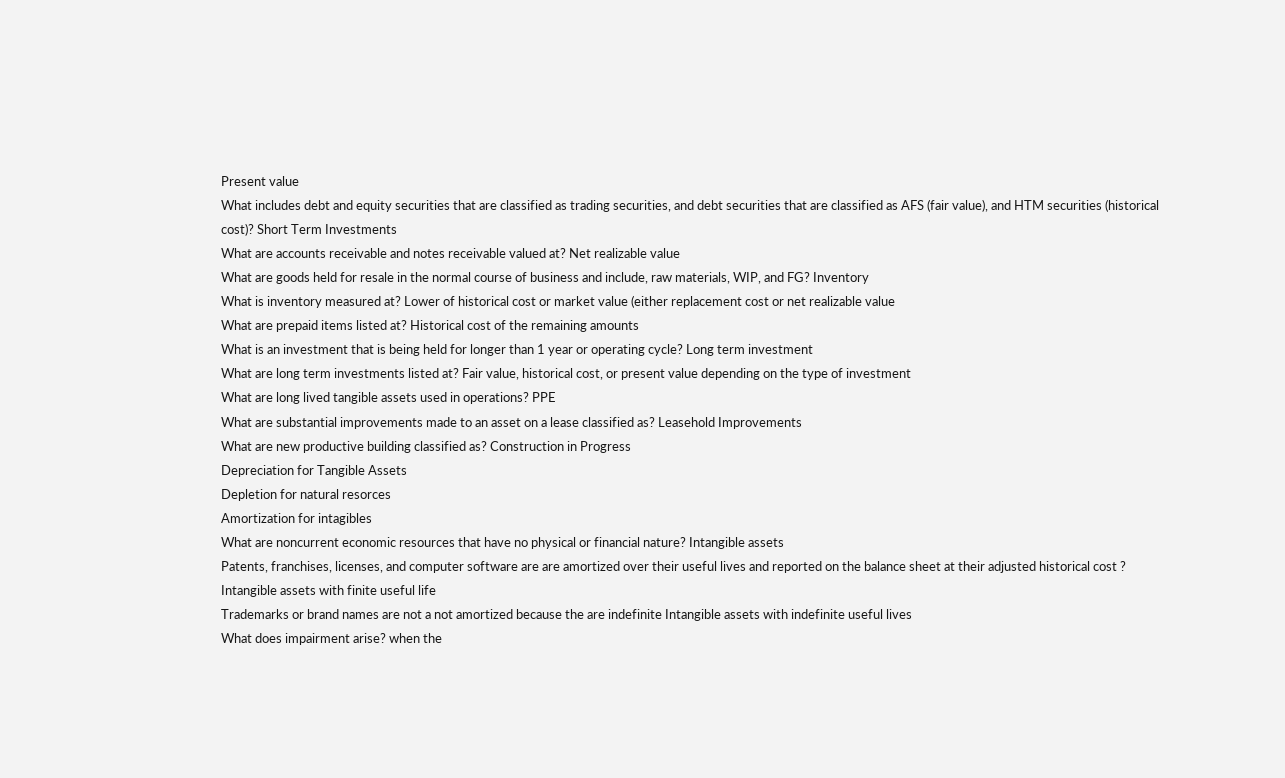Present value
What includes debt and equity securities that are classified as trading securities, and debt securities that are classified as AFS (fair value), and HTM securities (historical cost)? Short Term Investments
What are accounts receivable and notes receivable valued at? Net realizable value
What are goods held for resale in the normal course of business and include, raw materials, WIP, and FG? Inventory
What is inventory measured at? Lower of historical cost or market value (either replacement cost or net realizable value
What are prepaid items listed at? Historical cost of the remaining amounts
What is an investment that is being held for longer than 1 year or operating cycle? Long term investment
What are long term investments listed at? Fair value, historical cost, or present value depending on the type of investment
What are long lived tangible assets used in operations? PPE
What are substantial improvements made to an asset on a lease classified as? Leasehold Improvements
What are new productive building classified as? Construction in Progress
Depreciation for Tangible Assets
Depletion for natural resorces
Amortization for intagibles
What are noncurrent economic resources that have no physical or financial nature? Intangible assets
Patents, franchises, licenses, and computer software are are amortized over their useful lives and reported on the balance sheet at their adjusted historical cost ? Intangible assets with finite useful life
Trademarks or brand names are not a not amortized because the are indefinite Intangible assets with indefinite useful lives
What does impairment arise? when the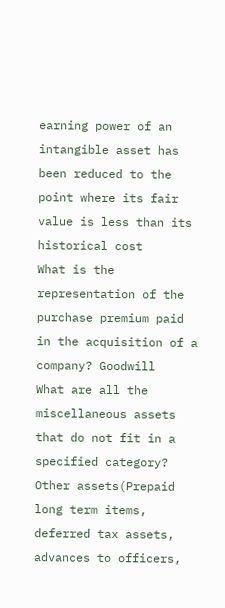earning power of an intangible asset has been reduced to the point where its fair value is less than its historical cost
What is the representation of the purchase premium paid in the acquisition of a company? Goodwill
What are all the miscellaneous assets that do not fit in a specified category? Other assets(Prepaid long term items, deferred tax assets, advances to officers,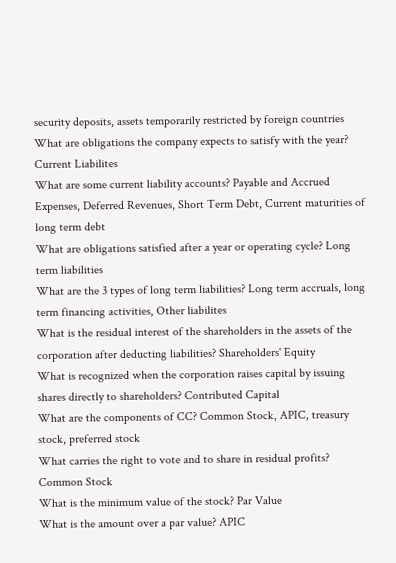security deposits, assets temporarily restricted by foreign countries
What are obligations the company expects to satisfy with the year? Current Liabilites
What are some current liability accounts? Payable and Accrued Expenses, Deferred Revenues, Short Term Debt, Current maturities of long term debt
What are obligations satisfied after a year or operating cycle? Long term liabilities
What are the 3 types of long term liabilities? Long term accruals, long term financing activities, Other liabilites
What is the residual interest of the shareholders in the assets of the corporation after deducting liabilities? Shareholders' Equity
What is recognized when the corporation raises capital by issuing shares directly to shareholders? Contributed Capital
What are the components of CC? Common Stock, APIC, treasury stock, preferred stock
What carries the right to vote and to share in residual profits? Common Stock
What is the minimum value of the stock? Par Value
What is the amount over a par value? APIC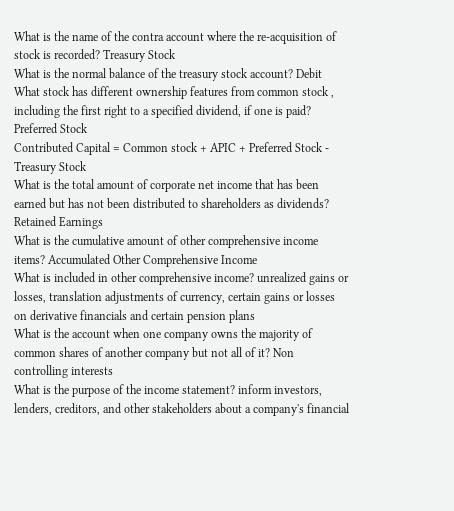What is the name of the contra account where the re-acquisition of stock is recorded? Treasury Stock
What is the normal balance of the treasury stock account? Debit
What stock has different ownership features from common stock , including the first right to a specified dividend, if one is paid? Preferred Stock
Contributed Capital = Common stock + APIC + Preferred Stock - Treasury Stock
What is the total amount of corporate net income that has been earned but has not been distributed to shareholders as dividends? Retained Earnings
What is the cumulative amount of other comprehensive income items? Accumulated Other Comprehensive Income
What is included in other comprehensive income? unrealized gains or losses, translation adjustments of currency, certain gains or losses on derivative financials and certain pension plans
What is the account when one company owns the majority of common shares of another company but not all of it? Non controlling interests
What is the purpose of the income statement? inform investors, lenders, creditors, and other stakeholders about a company's financial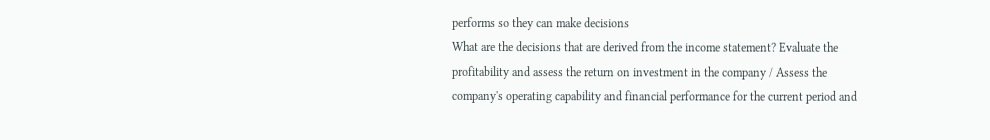performs so they can make decisions
What are the decisions that are derived from the income statement? Evaluate the profitability and assess the return on investment in the company / Assess the company's operating capability and financial performance for the current period and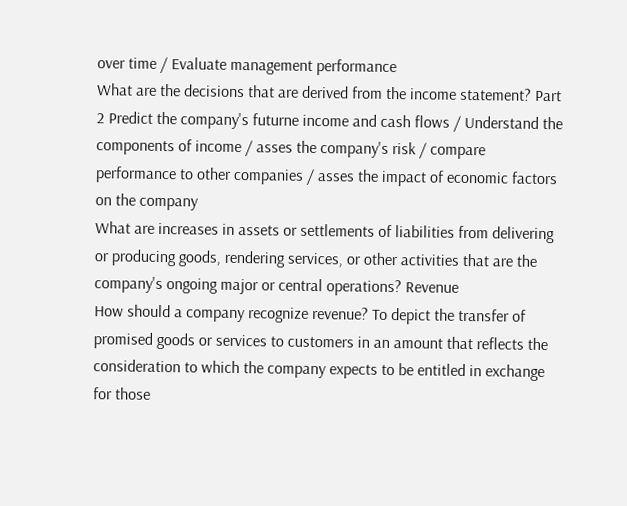over time / Evaluate management performance
What are the decisions that are derived from the income statement? Part 2 Predict the company's futurne income and cash flows / Understand the components of income / asses the company's risk / compare performance to other companies / asses the impact of economic factors on the company
What are increases in assets or settlements of liabilities from delivering or producing goods, rendering services, or other activities that are the company's ongoing major or central operations? Revenue
How should a company recognize revenue? To depict the transfer of promised goods or services to customers in an amount that reflects the consideration to which the company expects to be entitled in exchange for those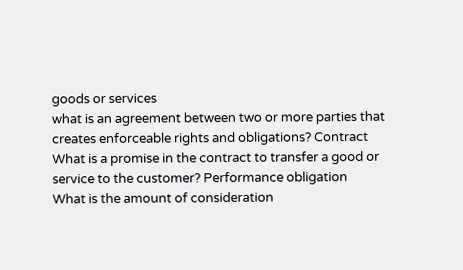goods or services
what is an agreement between two or more parties that creates enforceable rights and obligations? Contract
What is a promise in the contract to transfer a good or service to the customer? Performance obligation
What is the amount of consideration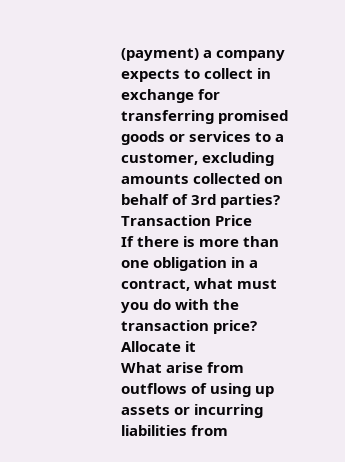(payment) a company expects to collect in exchange for transferring promised goods or services to a customer, excluding amounts collected on behalf of 3rd parties? Transaction Price
If there is more than one obligation in a contract, what must you do with the transaction price? Allocate it
What arise from outflows of using up assets or incurring liabilities from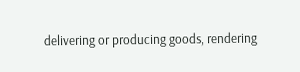delivering or producing goods, rendering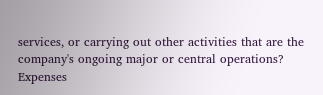services, or carrying out other activities that are the company's ongoing major or central operations? Expenses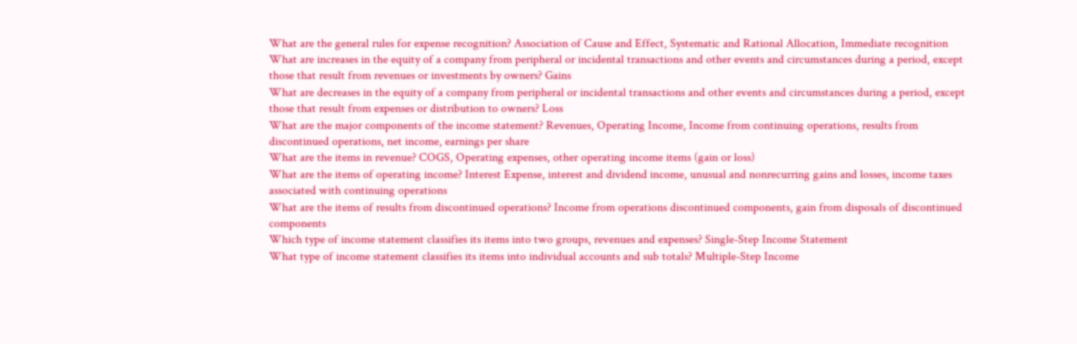What are the general rules for expense recognition? Association of Cause and Effect, Systematic and Rational Allocation, Immediate recognition
What are increases in the equity of a company from peripheral or incidental transactions and other events and circumstances during a period, except those that result from revenues or investments by owners? Gains
What are decreases in the equity of a company from peripheral or incidental transactions and other events and circumstances during a period, except those that result from expenses or distribution to owners? Loss
What are the major components of the income statement? Revenues, Operating Income, Income from continuing operations, results from discontinued operations, net income, earnings per share
What are the items in revenue? COGS, Operating expenses, other operating income items (gain or loss)
What are the items of operating income? Interest Expense, interest and dividend income, unusual and nonrecurring gains and losses, income taxes associated with continuing operations
What are the items of results from discontinued operations? Income from operations discontinued components, gain from disposals of discontinued components
Which type of income statement classifies its items into two groups, revenues and expenses? Single-Step Income Statement
What type of income statement classifies its items into individual accounts and sub totals? Multiple-Step Income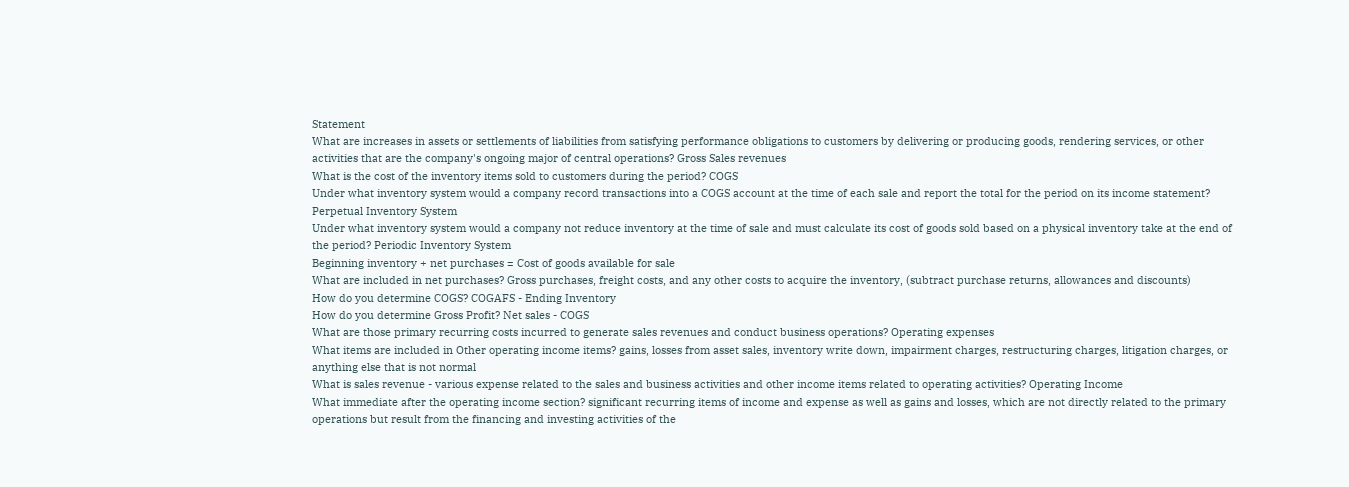Statement
What are increases in assets or settlements of liabilities from satisfying performance obligations to customers by delivering or producing goods, rendering services, or other activities that are the company's ongoing major of central operations? Gross Sales revenues
What is the cost of the inventory items sold to customers during the period? COGS
Under what inventory system would a company record transactions into a COGS account at the time of each sale and report the total for the period on its income statement? Perpetual Inventory System
Under what inventory system would a company not reduce inventory at the time of sale and must calculate its cost of goods sold based on a physical inventory take at the end of the period? Periodic Inventory System
Beginning inventory + net purchases = Cost of goods available for sale
What are included in net purchases? Gross purchases, freight costs, and any other costs to acquire the inventory, (subtract purchase returns, allowances and discounts)
How do you determine COGS? COGAFS - Ending Inventory
How do you determine Gross Profit? Net sales - COGS
What are those primary recurring costs incurred to generate sales revenues and conduct business operations? Operating expenses
What items are included in Other operating income items? gains, losses from asset sales, inventory write down, impairment charges, restructuring charges, litigation charges, or anything else that is not normal
What is sales revenue - various expense related to the sales and business activities and other income items related to operating activities? Operating Income
What immediate after the operating income section? significant recurring items of income and expense as well as gains and losses, which are not directly related to the primary operations but result from the financing and investing activities of the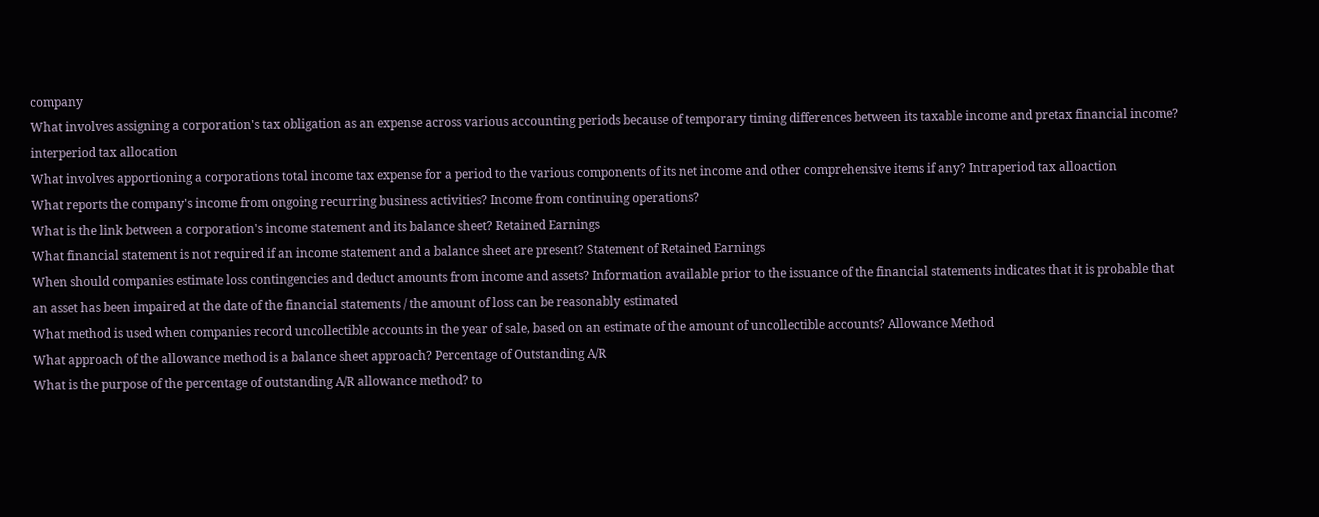company
What involves assigning a corporation's tax obligation as an expense across various accounting periods because of temporary timing differences between its taxable income and pretax financial income? interperiod tax allocation
What involves apportioning a corporations total income tax expense for a period to the various components of its net income and other comprehensive items if any? Intraperiod tax alloaction
What reports the company's income from ongoing recurring business activities? Income from continuing operations?
What is the link between a corporation's income statement and its balance sheet? Retained Earnings
What financial statement is not required if an income statement and a balance sheet are present? Statement of Retained Earnings
When should companies estimate loss contingencies and deduct amounts from income and assets? Information available prior to the issuance of the financial statements indicates that it is probable that an asset has been impaired at the date of the financial statements / the amount of loss can be reasonably estimated
What method is used when companies record uncollectible accounts in the year of sale, based on an estimate of the amount of uncollectible accounts? Allowance Method
What approach of the allowance method is a balance sheet approach? Percentage of Outstanding A/R
What is the purpose of the percentage of outstanding A/R allowance method? to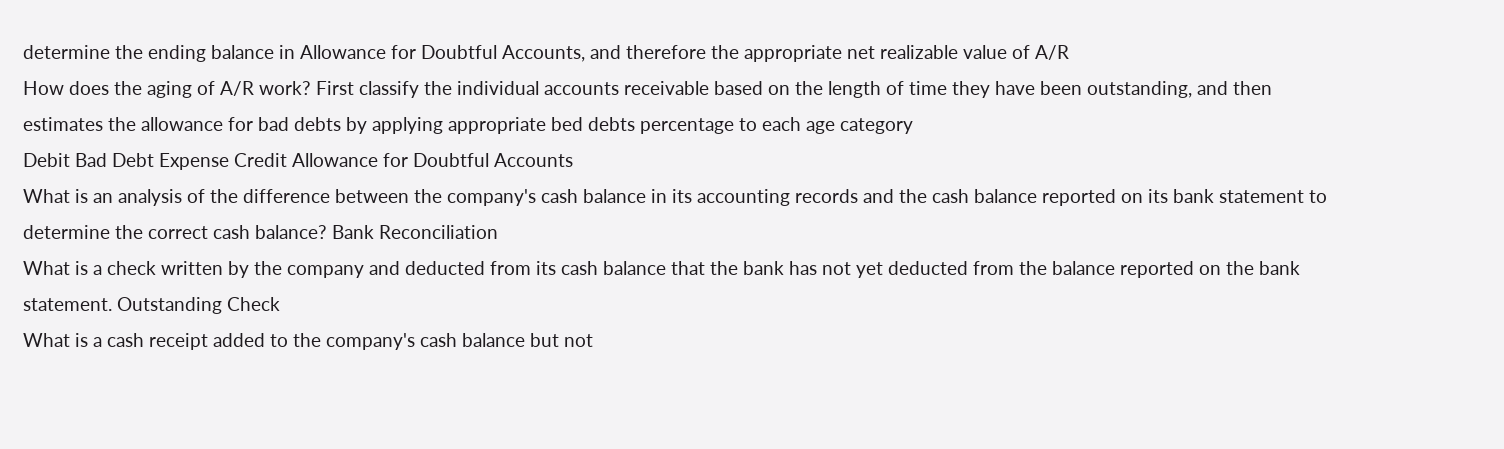determine the ending balance in Allowance for Doubtful Accounts, and therefore the appropriate net realizable value of A/R
How does the aging of A/R work? First classify the individual accounts receivable based on the length of time they have been outstanding, and then estimates the allowance for bad debts by applying appropriate bed debts percentage to each age category
Debit Bad Debt Expense Credit Allowance for Doubtful Accounts
What is an analysis of the difference between the company's cash balance in its accounting records and the cash balance reported on its bank statement to determine the correct cash balance? Bank Reconciliation
What is a check written by the company and deducted from its cash balance that the bank has not yet deducted from the balance reported on the bank statement. Outstanding Check
What is a cash receipt added to the company's cash balance but not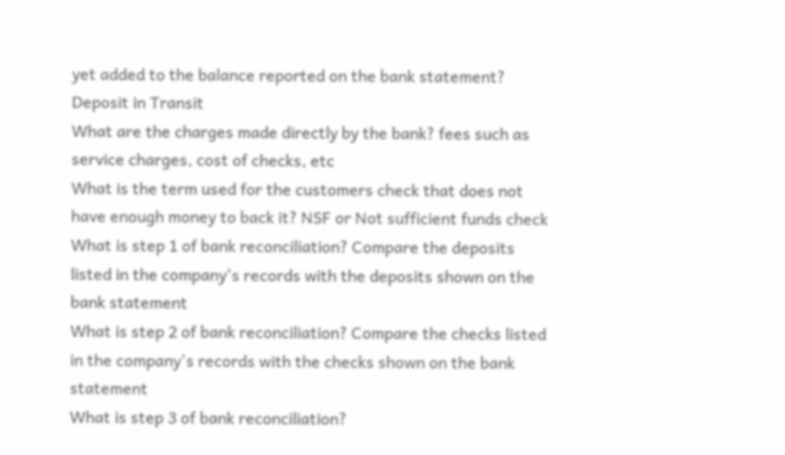yet added to the balance reported on the bank statement? Deposit in Transit
What are the charges made directly by the bank? fees such as service charges, cost of checks, etc
What is the term used for the customers check that does not have enough money to back it? NSF or Not sufficient funds check
What is step 1 of bank reconciliation? Compare the deposits listed in the company's records with the deposits shown on the bank statement
What is step 2 of bank reconciliation? Compare the checks listed in the company's records with the checks shown on the bank statement
What is step 3 of bank reconciliation?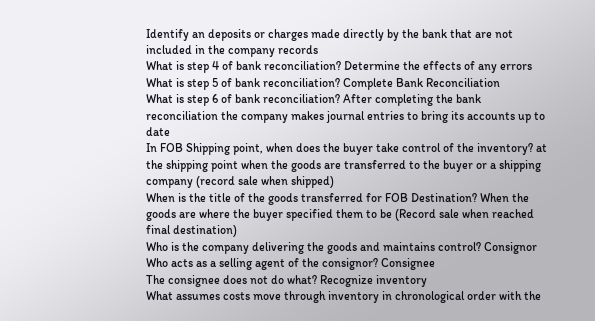Identify an deposits or charges made directly by the bank that are not included in the company records
What is step 4 of bank reconciliation? Determine the effects of any errors
What is step 5 of bank reconciliation? Complete Bank Reconciliation
What is step 6 of bank reconciliation? After completing the bank reconciliation the company makes journal entries to bring its accounts up to date
In FOB Shipping point, when does the buyer take control of the inventory? at the shipping point when the goods are transferred to the buyer or a shipping company (record sale when shipped)
When is the title of the goods transferred for FOB Destination? When the goods are where the buyer specified them to be (Record sale when reached final destination)
Who is the company delivering the goods and maintains control? Consignor
Who acts as a selling agent of the consignor? Consignee
The consignee does not do what? Recognize inventory
What assumes costs move through inventory in chronological order with the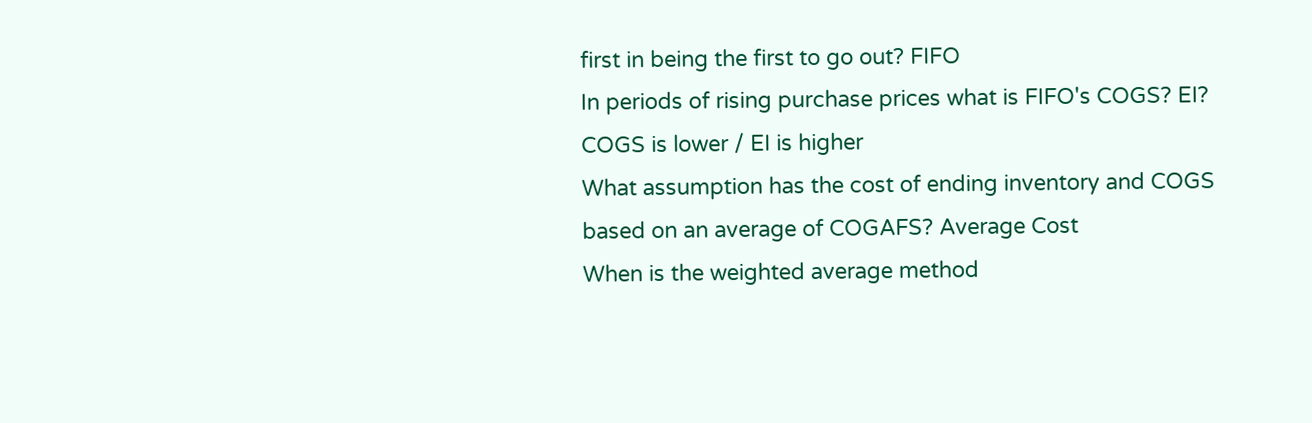first in being the first to go out? FIFO
In periods of rising purchase prices what is FIFO's COGS? EI? COGS is lower / EI is higher
What assumption has the cost of ending inventory and COGS based on an average of COGAFS? Average Cost
When is the weighted average method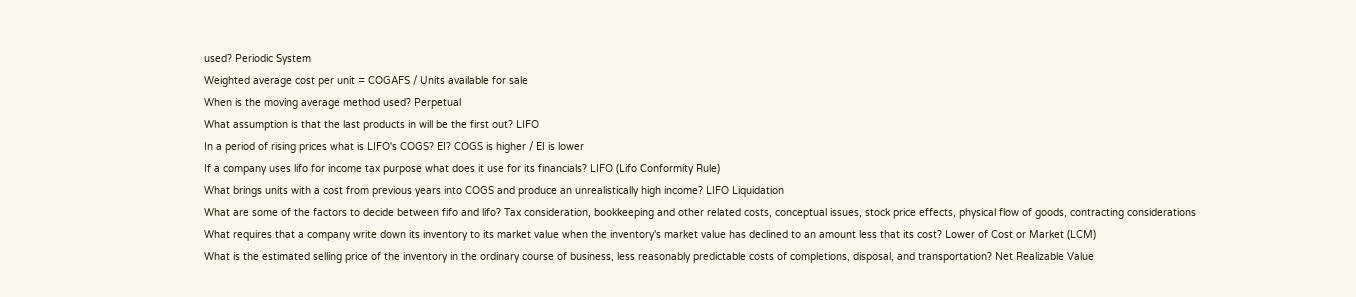used? Periodic System
Weighted average cost per unit = COGAFS / Units available for sale
When is the moving average method used? Perpetual
What assumption is that the last products in will be the first out? LIFO
In a period of rising prices what is LIFO's COGS? EI? COGS is higher / EI is lower
If a company uses lifo for income tax purpose what does it use for its financials? LIFO (Lifo Conformity Rule)
What brings units with a cost from previous years into COGS and produce an unrealistically high income? LIFO Liquidation
What are some of the factors to decide between fifo and lifo? Tax consideration, bookkeeping and other related costs, conceptual issues, stock price effects, physical flow of goods, contracting considerations
What requires that a company write down its inventory to its market value when the inventory's market value has declined to an amount less that its cost? Lower of Cost or Market (LCM)
What is the estimated selling price of the inventory in the ordinary course of business, less reasonably predictable costs of completions, disposal, and transportation? Net Realizable Value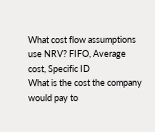What cost flow assumptions use NRV? FIFO, Average cost, Specific ID
What is the cost the company would pay to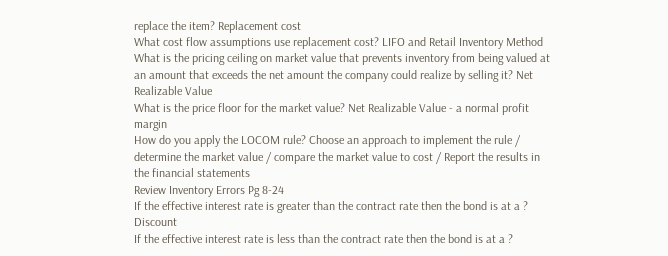replace the item? Replacement cost
What cost flow assumptions use replacement cost? LIFO and Retail Inventory Method
What is the pricing ceiling on market value that prevents inventory from being valued at an amount that exceeds the net amount the company could realize by selling it? Net Realizable Value
What is the price floor for the market value? Net Realizable Value - a normal profit margin
How do you apply the LOCOM rule? Choose an approach to implement the rule / determine the market value / compare the market value to cost / Report the results in the financial statements
Review Inventory Errors Pg 8-24
If the effective interest rate is greater than the contract rate then the bond is at a ? Discount
If the effective interest rate is less than the contract rate then the bond is at a ?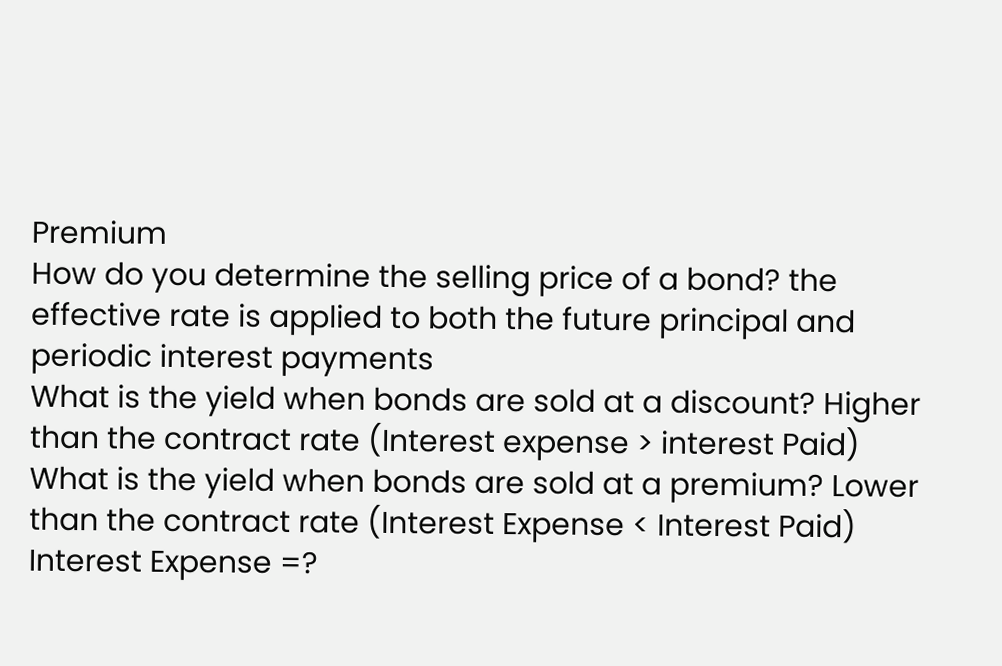Premium
How do you determine the selling price of a bond? the effective rate is applied to both the future principal and periodic interest payments
What is the yield when bonds are sold at a discount? Higher than the contract rate (Interest expense > interest Paid)
What is the yield when bonds are sold at a premium? Lower than the contract rate (Interest Expense < Interest Paid)
Interest Expense =?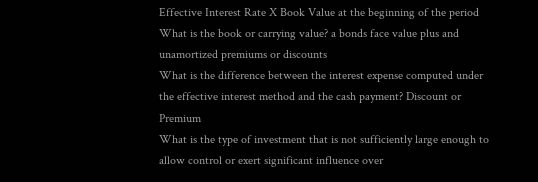Effective Interest Rate X Book Value at the beginning of the period
What is the book or carrying value? a bonds face value plus and unamortized premiums or discounts
What is the difference between the interest expense computed under the effective interest method and the cash payment? Discount or Premium
What is the type of investment that is not sufficiently large enough to allow control or exert significant influence over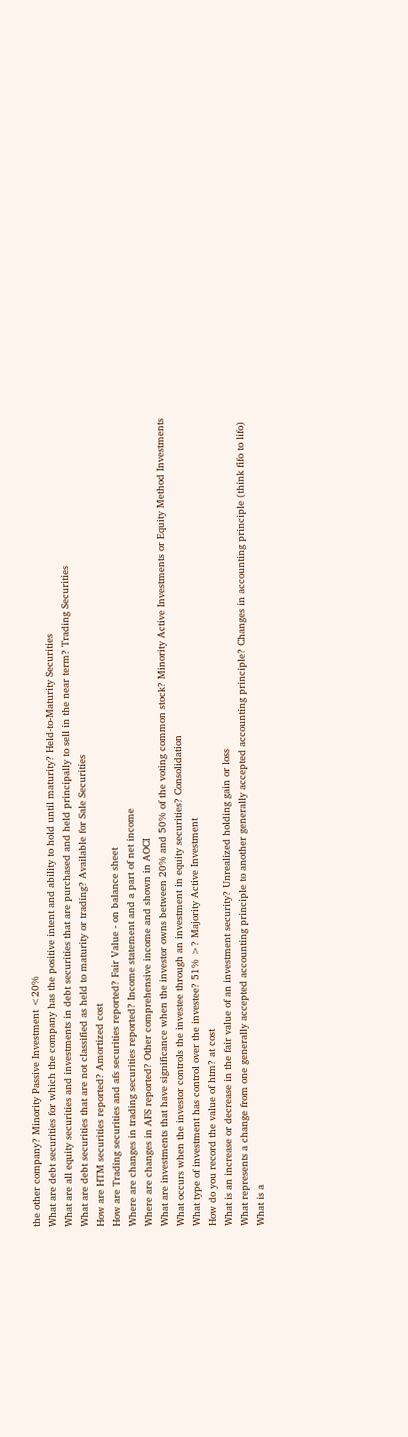the other company? Minority Passive Investment <20%
What are debt securities for which the company has the positive intent and ability to hold until maturity? Held-to-Maturity Securities
What are all equity securities and investments in debt securities that are purchased and held principally to sell in the near term? Trading Securities
What are debt securities that are not classified as held to maturity or trading? Available for Sale Securities
How are HTM securities reported? Amortized cost
How are Trading securities and afs securities reported? Fair Value - on balance sheet
Where are changes in trading securities reported? Income statement and a part of net income
Where are changes in AFS reported? Other comprehensive income and shown in AOCI
What are investments that have significance when the investor owns between 20% and 50% of the voting common stock? Minority Active Investments or Equity Method Investments
What occurs when the investor controls the investee through an investment in equity securities? Consolidation
What type of investment has control over the investee? 51% >? Majority Active Investment
How do you record the value of htm? at cost
What is an increase or decrease in the fair value of an investment security? Unrealized holding gain or loss
What represents a change from one generally accepted accounting principle to another generally accepted accounting principle? Changes in accounting principle (think fifo to lifo)
What is a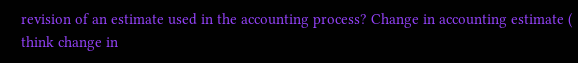revision of an estimate used in the accounting process? Change in accounting estimate ( think change in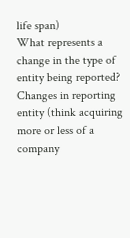life span)
What represents a change in the type of entity being reported? Changes in reporting entity (think acquiring more or less of a company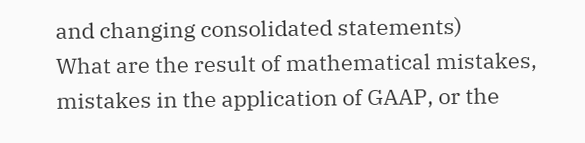and changing consolidated statements)
What are the result of mathematical mistakes, mistakes in the application of GAAP, or the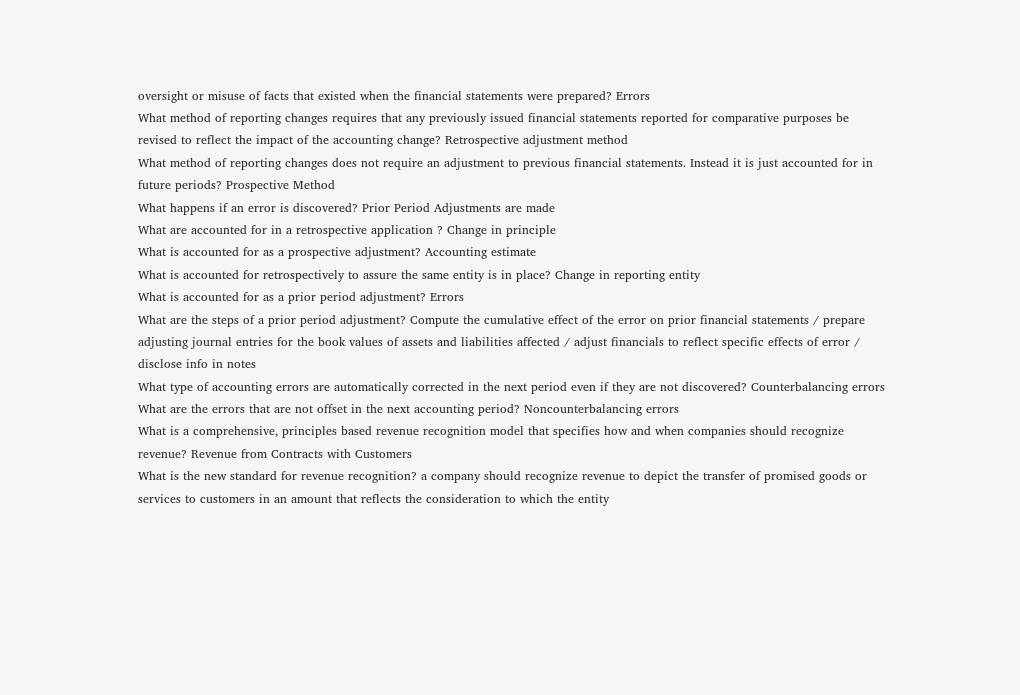oversight or misuse of facts that existed when the financial statements were prepared? Errors
What method of reporting changes requires that any previously issued financial statements reported for comparative purposes be revised to reflect the impact of the accounting change? Retrospective adjustment method
What method of reporting changes does not require an adjustment to previous financial statements. Instead it is just accounted for in future periods? Prospective Method
What happens if an error is discovered? Prior Period Adjustments are made
What are accounted for in a retrospective application ? Change in principle
What is accounted for as a prospective adjustment? Accounting estimate
What is accounted for retrospectively to assure the same entity is in place? Change in reporting entity
What is accounted for as a prior period adjustment? Errors
What are the steps of a prior period adjustment? Compute the cumulative effect of the error on prior financial statements / prepare adjusting journal entries for the book values of assets and liabilities affected / adjust financials to reflect specific effects of error / disclose info in notes
What type of accounting errors are automatically corrected in the next period even if they are not discovered? Counterbalancing errors
What are the errors that are not offset in the next accounting period? Noncounterbalancing errors
What is a comprehensive, principles based revenue recognition model that specifies how and when companies should recognize revenue? Revenue from Contracts with Customers
What is the new standard for revenue recognition? a company should recognize revenue to depict the transfer of promised goods or services to customers in an amount that reflects the consideration to which the entity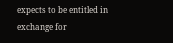expects to be entitled in exchange for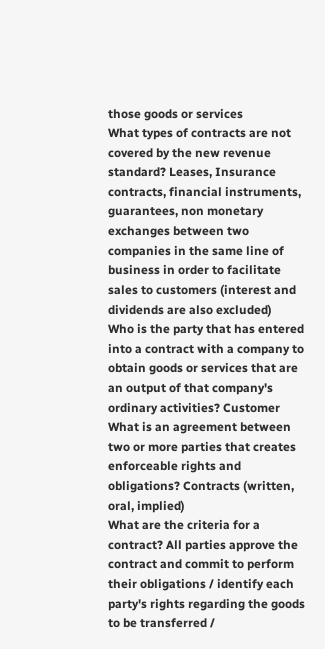those goods or services
What types of contracts are not covered by the new revenue standard? Leases, Insurance contracts, financial instruments, guarantees, non monetary exchanges between two companies in the same line of business in order to facilitate sales to customers (interest and dividends are also excluded)
Who is the party that has entered into a contract with a company to obtain goods or services that are an output of that company's ordinary activities? Customer
What is an agreement between two or more parties that creates enforceable rights and obligations? Contracts (written, oral, implied)
What are the criteria for a contract? All parties approve the contract and commit to perform their obligations / identify each party's rights regarding the goods to be transferred /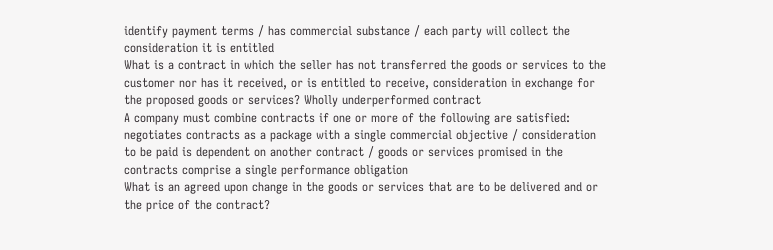identify payment terms / has commercial substance / each party will collect the consideration it is entitled
What is a contract in which the seller has not transferred the goods or services to the customer nor has it received, or is entitled to receive, consideration in exchange for the proposed goods or services? Wholly underperformed contract
A company must combine contracts if one or more of the following are satisfied: negotiates contracts as a package with a single commercial objective / consideration to be paid is dependent on another contract / goods or services promised in the contracts comprise a single performance obligation
What is an agreed upon change in the goods or services that are to be delivered and or the price of the contract?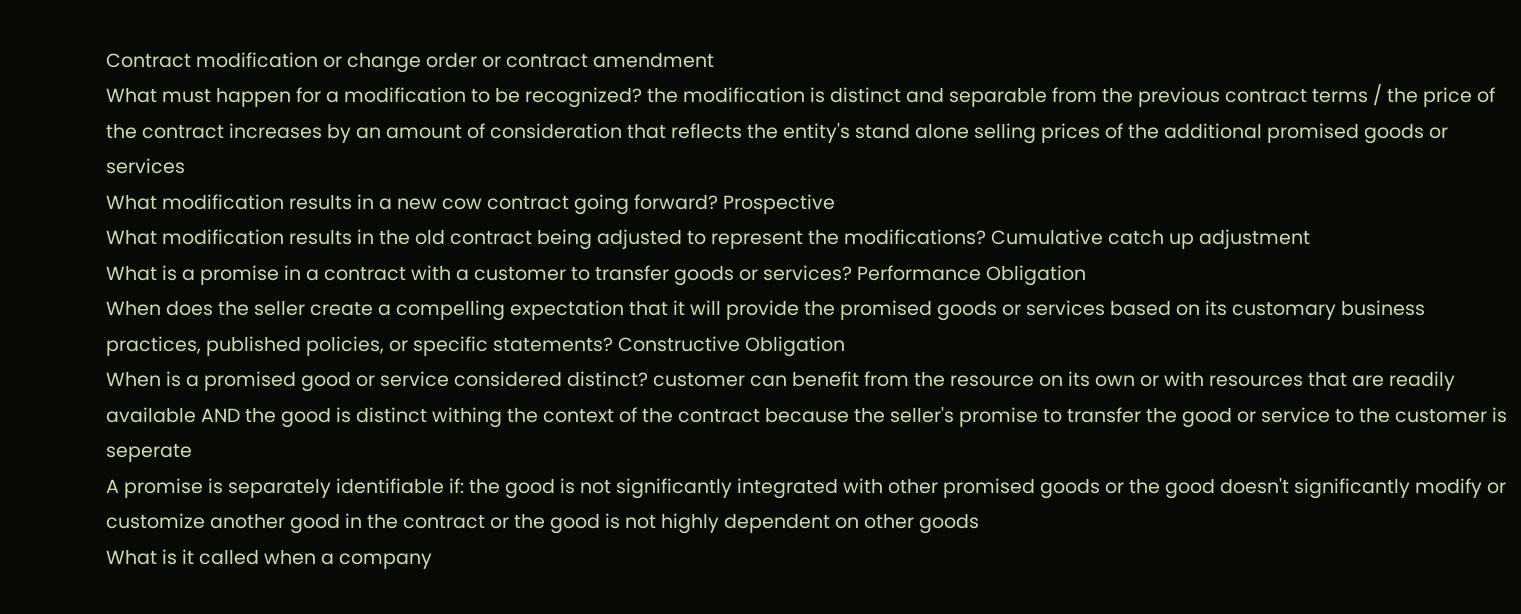Contract modification or change order or contract amendment
What must happen for a modification to be recognized? the modification is distinct and separable from the previous contract terms / the price of the contract increases by an amount of consideration that reflects the entity's stand alone selling prices of the additional promised goods or services
What modification results in a new cow contract going forward? Prospective
What modification results in the old contract being adjusted to represent the modifications? Cumulative catch up adjustment
What is a promise in a contract with a customer to transfer goods or services? Performance Obligation
When does the seller create a compelling expectation that it will provide the promised goods or services based on its customary business practices, published policies, or specific statements? Constructive Obligation
When is a promised good or service considered distinct? customer can benefit from the resource on its own or with resources that are readily available AND the good is distinct withing the context of the contract because the seller's promise to transfer the good or service to the customer is seperate
A promise is separately identifiable if: the good is not significantly integrated with other promised goods or the good doesn't significantly modify or customize another good in the contract or the good is not highly dependent on other goods
What is it called when a company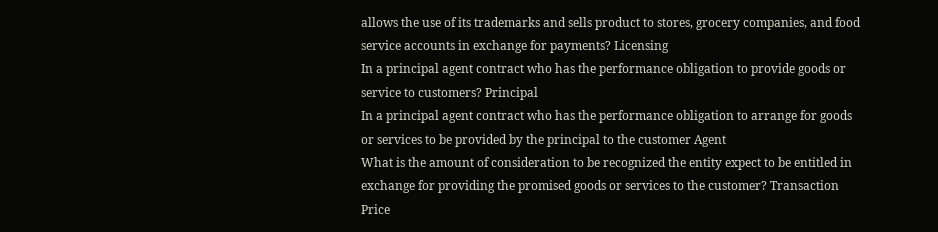allows the use of its trademarks and sells product to stores, grocery companies, and food service accounts in exchange for payments? Licensing
In a principal agent contract who has the performance obligation to provide goods or service to customers? Principal
In a principal agent contract who has the performance obligation to arrange for goods or services to be provided by the principal to the customer Agent
What is the amount of consideration to be recognized the entity expect to be entitled in exchange for providing the promised goods or services to the customer? Transaction Price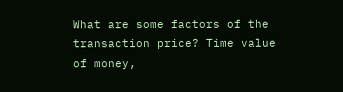What are some factors of the transaction price? Time value of money,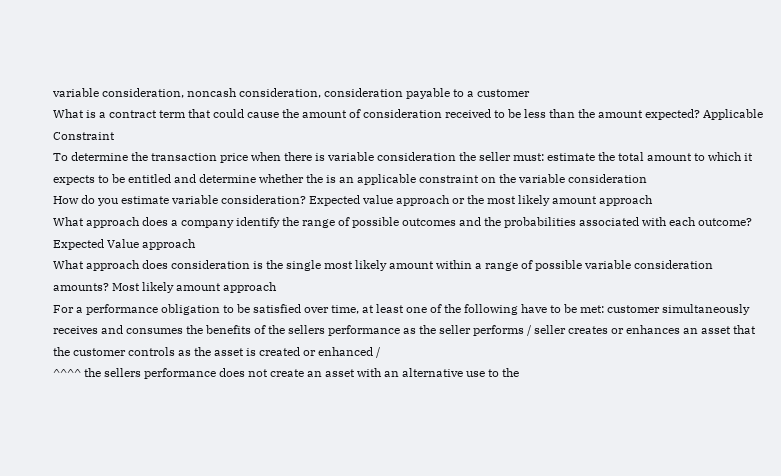variable consideration, noncash consideration, consideration payable to a customer
What is a contract term that could cause the amount of consideration received to be less than the amount expected? Applicable Constraint
To determine the transaction price when there is variable consideration the seller must: estimate the total amount to which it expects to be entitled and determine whether the is an applicable constraint on the variable consideration
How do you estimate variable consideration? Expected value approach or the most likely amount approach
What approach does a company identify the range of possible outcomes and the probabilities associated with each outcome? Expected Value approach
What approach does consideration is the single most likely amount within a range of possible variable consideration amounts? Most likely amount approach
For a performance obligation to be satisfied over time, at least one of the following have to be met: customer simultaneously receives and consumes the benefits of the sellers performance as the seller performs / seller creates or enhances an asset that the customer controls as the asset is created or enhanced /
^^^^ the sellers performance does not create an asset with an alternative use to the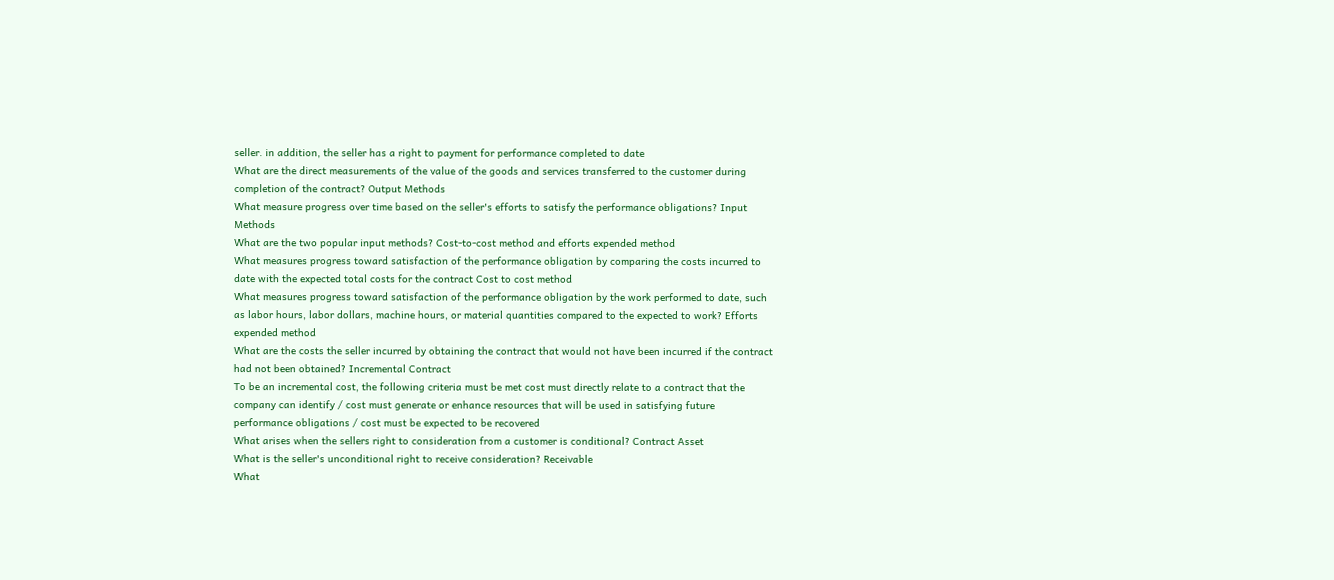seller. in addition, the seller has a right to payment for performance completed to date
What are the direct measurements of the value of the goods and services transferred to the customer during completion of the contract? Output Methods
What measure progress over time based on the seller's efforts to satisfy the performance obligations? Input Methods
What are the two popular input methods? Cost-to-cost method and efforts expended method
What measures progress toward satisfaction of the performance obligation by comparing the costs incurred to date with the expected total costs for the contract Cost to cost method
What measures progress toward satisfaction of the performance obligation by the work performed to date, such as labor hours, labor dollars, machine hours, or material quantities compared to the expected to work? Efforts expended method
What are the costs the seller incurred by obtaining the contract that would not have been incurred if the contract had not been obtained? Incremental Contract
To be an incremental cost, the following criteria must be met cost must directly relate to a contract that the company can identify / cost must generate or enhance resources that will be used in satisfying future performance obligations / cost must be expected to be recovered
What arises when the sellers right to consideration from a customer is conditional? Contract Asset
What is the seller's unconditional right to receive consideration? Receivable
What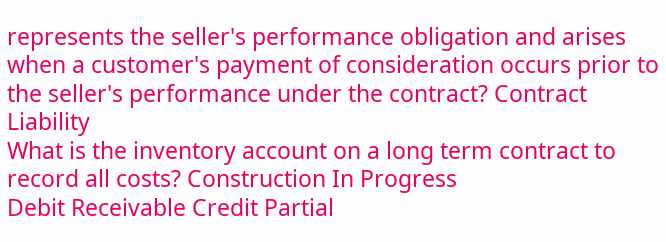represents the seller's performance obligation and arises when a customer's payment of consideration occurs prior to the seller's performance under the contract? Contract Liability
What is the inventory account on a long term contract to record all costs? Construction In Progress
Debit Receivable Credit Partial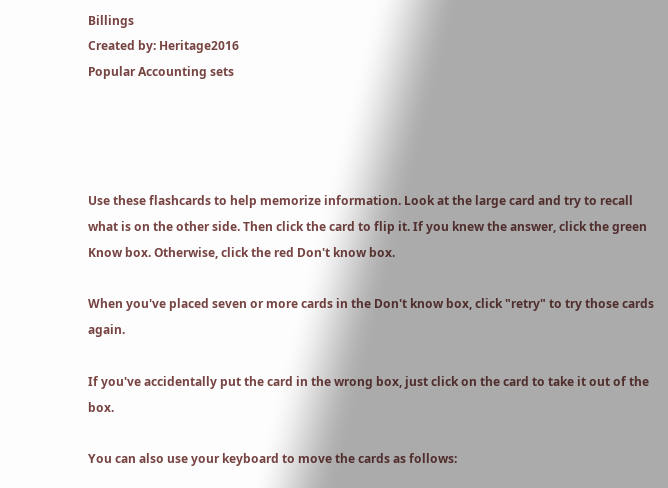Billings
Created by: Heritage2016
Popular Accounting sets




Use these flashcards to help memorize information. Look at the large card and try to recall what is on the other side. Then click the card to flip it. If you knew the answer, click the green Know box. Otherwise, click the red Don't know box.

When you've placed seven or more cards in the Don't know box, click "retry" to try those cards again.

If you've accidentally put the card in the wrong box, just click on the card to take it out of the box.

You can also use your keyboard to move the cards as follows: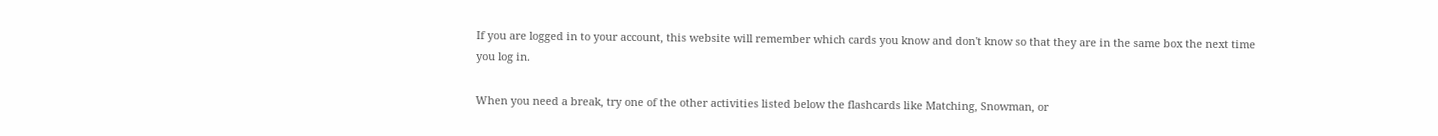If you are logged in to your account, this website will remember which cards you know and don't know so that they are in the same box the next time you log in.

When you need a break, try one of the other activities listed below the flashcards like Matching, Snowman, or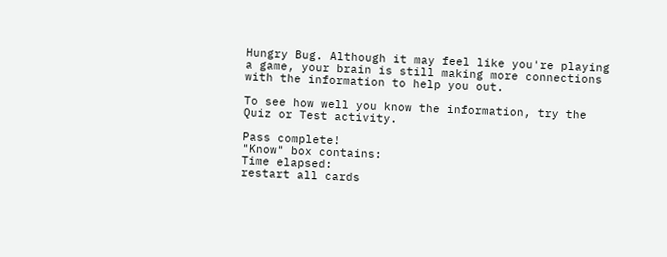Hungry Bug. Although it may feel like you're playing a game, your brain is still making more connections with the information to help you out.

To see how well you know the information, try the Quiz or Test activity.

Pass complete!
"Know" box contains:
Time elapsed:
restart all cards